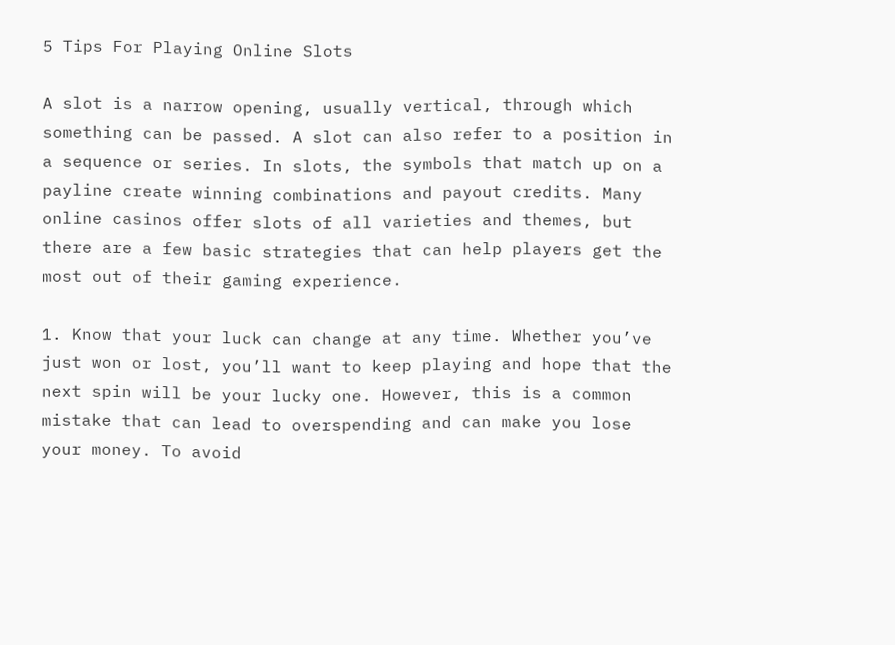5 Tips For Playing Online Slots

A slot is a narrow opening, usually vertical, through which something can be passed. A slot can also refer to a position in a sequence or series. In slots, the symbols that match up on a payline create winning combinations and payout credits. Many online casinos offer slots of all varieties and themes, but there are a few basic strategies that can help players get the most out of their gaming experience.

1. Know that your luck can change at any time. Whether you’ve just won or lost, you’ll want to keep playing and hope that the next spin will be your lucky one. However, this is a common mistake that can lead to overspending and can make you lose your money. To avoid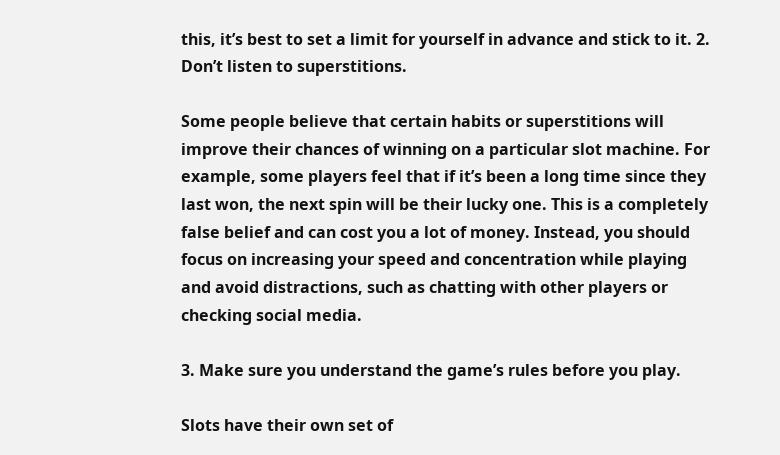this, it’s best to set a limit for yourself in advance and stick to it. 2. Don’t listen to superstitions.

Some people believe that certain habits or superstitions will improve their chances of winning on a particular slot machine. For example, some players feel that if it’s been a long time since they last won, the next spin will be their lucky one. This is a completely false belief and can cost you a lot of money. Instead, you should focus on increasing your speed and concentration while playing and avoid distractions, such as chatting with other players or checking social media.

3. Make sure you understand the game’s rules before you play.

Slots have their own set of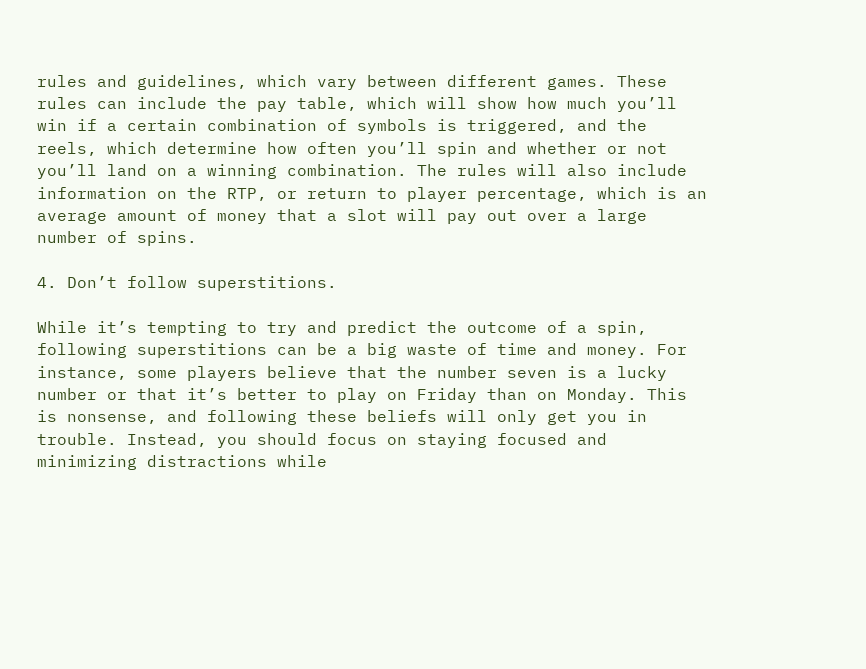rules and guidelines, which vary between different games. These rules can include the pay table, which will show how much you’ll win if a certain combination of symbols is triggered, and the reels, which determine how often you’ll spin and whether or not you’ll land on a winning combination. The rules will also include information on the RTP, or return to player percentage, which is an average amount of money that a slot will pay out over a large number of spins.

4. Don’t follow superstitions.

While it’s tempting to try and predict the outcome of a spin, following superstitions can be a big waste of time and money. For instance, some players believe that the number seven is a lucky number or that it’s better to play on Friday than on Monday. This is nonsense, and following these beliefs will only get you in trouble. Instead, you should focus on staying focused and minimizing distractions while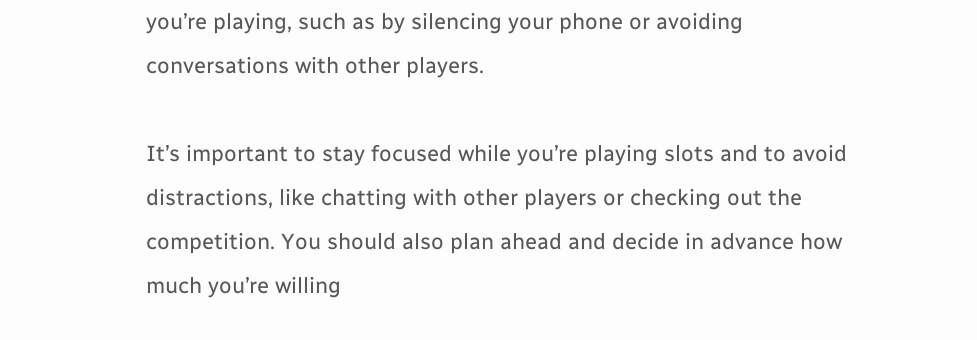you’re playing, such as by silencing your phone or avoiding conversations with other players.

It’s important to stay focused while you’re playing slots and to avoid distractions, like chatting with other players or checking out the competition. You should also plan ahead and decide in advance how much you’re willing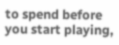to spend before you start playing,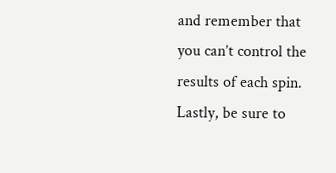and remember that you can’t control the results of each spin. Lastly, be sure to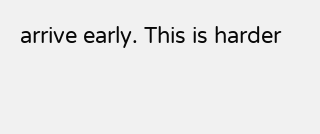arrive early. This is harder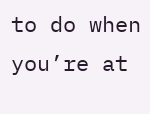to do when you’re at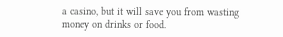a casino, but it will save you from wasting money on drinks or food.